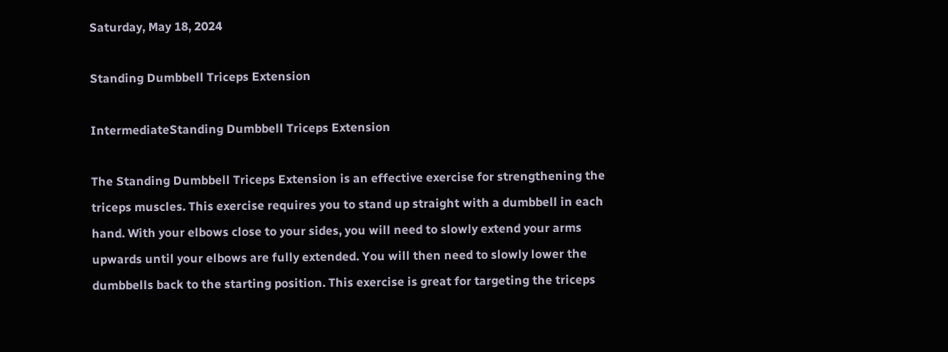Saturday, May 18, 2024

Standing Dumbbell Triceps Extension

IntermediateStanding Dumbbell Triceps Extension

The Standing Dumbbell Triceps Extension is an effective exercise for strengthening the triceps muscles. This exercise requires you to stand up straight with a dumbbell in each hand. With your elbows close to your sides, you will need to slowly extend your arms upwards until your elbows are fully extended. You will then need to slowly lower the dumbbells back to the starting position. This exercise is great for targeting the triceps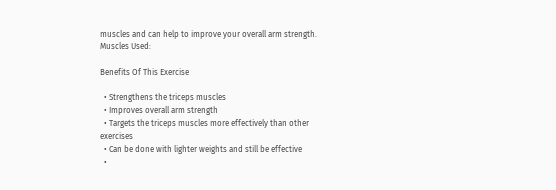muscles and can help to improve your overall arm strength.
Muscles Used:

Benefits Of This Exercise

  • Strengthens the triceps muscles
  • Improves overall arm strength
  • Targets the triceps muscles more effectively than other exercises
  • Can be done with lighter weights and still be effective
  •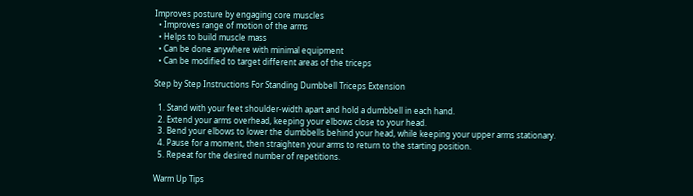Improves posture by engaging core muscles
  • Improves range of motion of the arms
  • Helps to build muscle mass
  • Can be done anywhere with minimal equipment
  • Can be modified to target different areas of the triceps

Step by Step Instructions For Standing Dumbbell Triceps Extension

  1. Stand with your feet shoulder-width apart and hold a dumbbell in each hand.
  2. Extend your arms overhead, keeping your elbows close to your head.
  3. Bend your elbows to lower the dumbbells behind your head, while keeping your upper arms stationary.
  4. Pause for a moment, then straighten your arms to return to the starting position.
  5. Repeat for the desired number of repetitions.

Warm Up Tips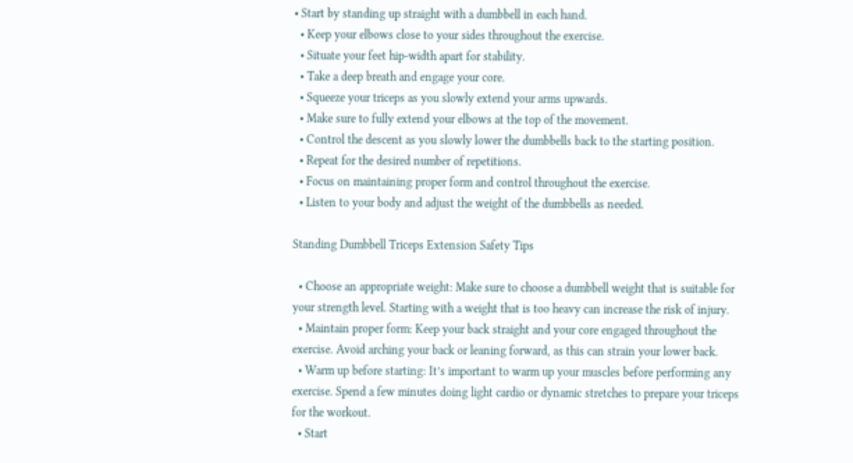• Start by standing up straight with a dumbbell in each hand.
  • Keep your elbows close to your sides throughout the exercise.
  • Situate your feet hip-width apart for stability.
  • Take a deep breath and engage your core.
  • Squeeze your triceps as you slowly extend your arms upwards.
  • Make sure to fully extend your elbows at the top of the movement.
  • Control the descent as you slowly lower the dumbbells back to the starting position.
  • Repeat for the desired number of repetitions.
  • Focus on maintaining proper form and control throughout the exercise.
  • Listen to your body and adjust the weight of the dumbbells as needed.

Standing Dumbbell Triceps Extension Safety Tips

  • Choose an appropriate weight: Make sure to choose a dumbbell weight that is suitable for your strength level. Starting with a weight that is too heavy can increase the risk of injury.
  • Maintain proper form: Keep your back straight and your core engaged throughout the exercise. Avoid arching your back or leaning forward, as this can strain your lower back.
  • Warm up before starting: It’s important to warm up your muscles before performing any exercise. Spend a few minutes doing light cardio or dynamic stretches to prepare your triceps for the workout.
  • Start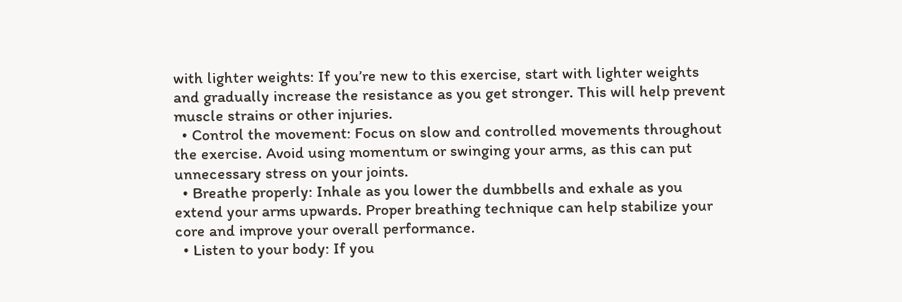with lighter weights: If you’re new to this exercise, start with lighter weights and gradually increase the resistance as you get stronger. This will help prevent muscle strains or other injuries.
  • Control the movement: Focus on slow and controlled movements throughout the exercise. Avoid using momentum or swinging your arms, as this can put unnecessary stress on your joints.
  • Breathe properly: Inhale as you lower the dumbbells and exhale as you extend your arms upwards. Proper breathing technique can help stabilize your core and improve your overall performance.
  • Listen to your body: If you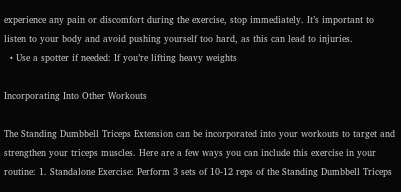experience any pain or discomfort during the exercise, stop immediately. It’s important to listen to your body and avoid pushing yourself too hard, as this can lead to injuries.
  • Use a spotter if needed: If you’re lifting heavy weights

Incorporating Into Other Workouts

The Standing Dumbbell Triceps Extension can be incorporated into your workouts to target and strengthen your triceps muscles. Here are a few ways you can include this exercise in your routine: 1. Standalone Exercise: Perform 3 sets of 10-12 reps of the Standing Dumbbell Triceps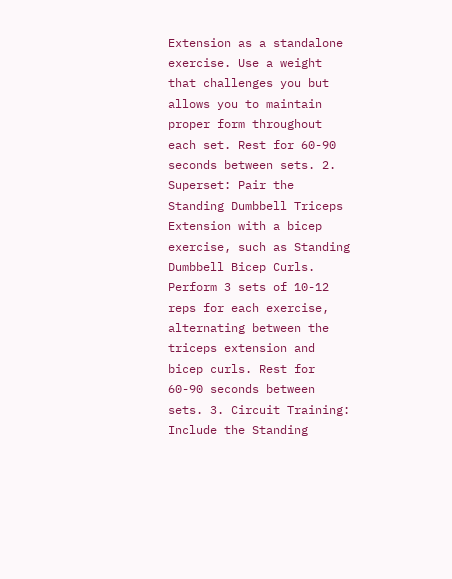Extension as a standalone exercise. Use a weight that challenges you but allows you to maintain proper form throughout each set. Rest for 60-90 seconds between sets. 2. Superset: Pair the Standing Dumbbell Triceps Extension with a bicep exercise, such as Standing Dumbbell Bicep Curls. Perform 3 sets of 10-12 reps for each exercise, alternating between the triceps extension and bicep curls. Rest for 60-90 seconds between sets. 3. Circuit Training: Include the Standing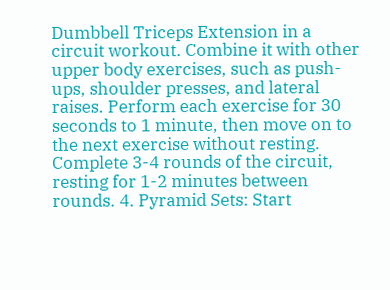Dumbbell Triceps Extension in a circuit workout. Combine it with other upper body exercises, such as push-ups, shoulder presses, and lateral raises. Perform each exercise for 30 seconds to 1 minute, then move on to the next exercise without resting. Complete 3-4 rounds of the circuit, resting for 1-2 minutes between rounds. 4. Pyramid Sets: Start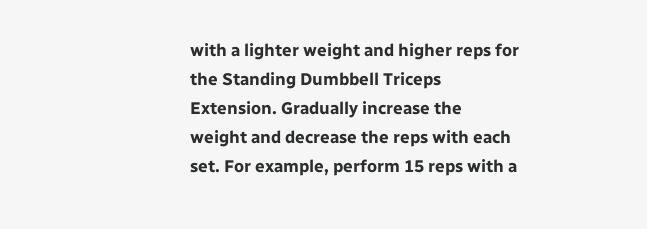with a lighter weight and higher reps for the Standing Dumbbell Triceps Extension. Gradually increase the weight and decrease the reps with each set. For example, perform 15 reps with a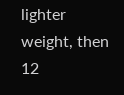lighter weight, then 12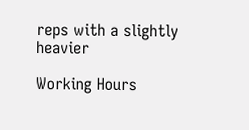reps with a slightly heavier

Working Hours